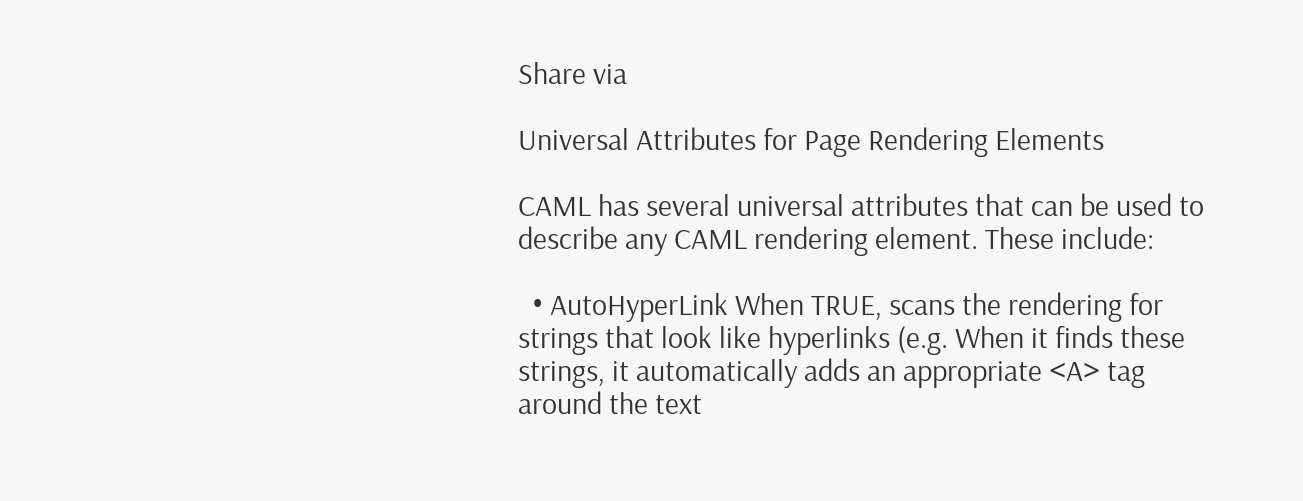Share via

Universal Attributes for Page Rendering Elements

CAML has several universal attributes that can be used to describe any CAML rendering element. These include:

  • AutoHyperLink When TRUE, scans the rendering for strings that look like hyperlinks (e.g. When it finds these strings, it automatically adds an appropriate <A> tag around the text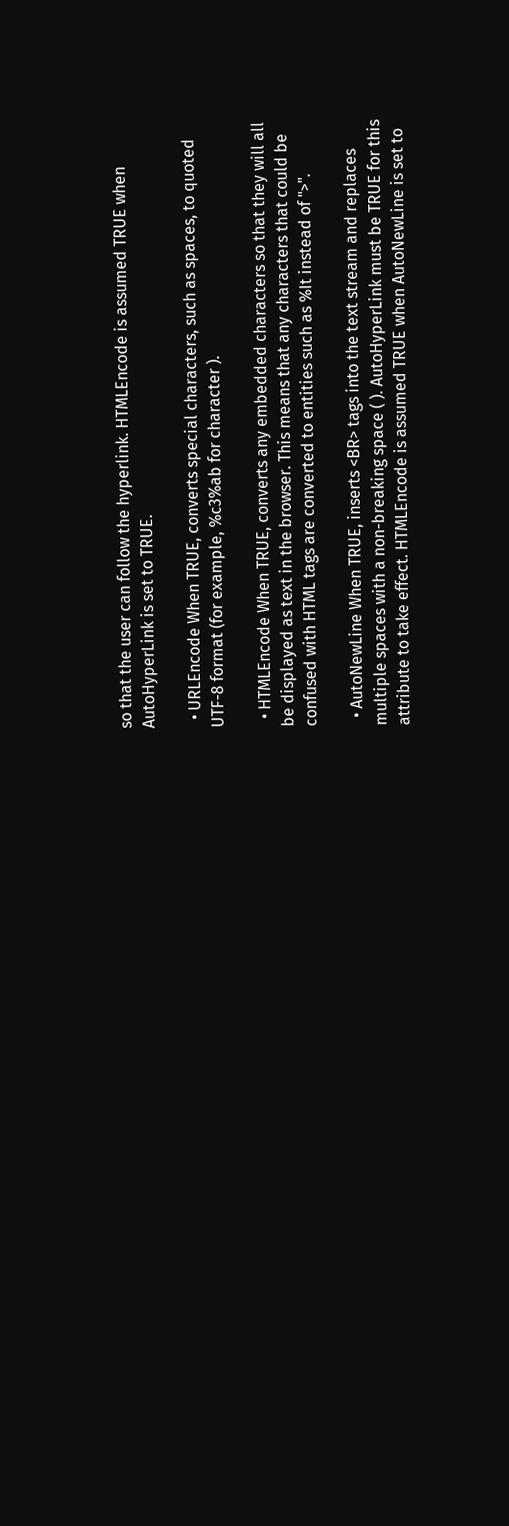so that the user can follow the hyperlink. HTMLEncode is assumed TRUE when AutoHyperLink is set to TRUE.

  • URLEncode When TRUE, converts special characters, such as spaces, to quoted UTF-8 format (for example, %c3%ab for character ).

  • HTMLEncode When TRUE, converts any embedded characters so that they will all be displayed as text in the browser. This means that any characters that could be confused with HTML tags are converted to entities such as %It instead of ">".

  • AutoNewLine When TRUE, inserts <BR> tags into the text stream and replaces multiple spaces with a non-breaking space ( ). AutoHyperLink must be TRUE for this attribute to take effect. HTMLEncode is assumed TRUE when AutoNewLine is set to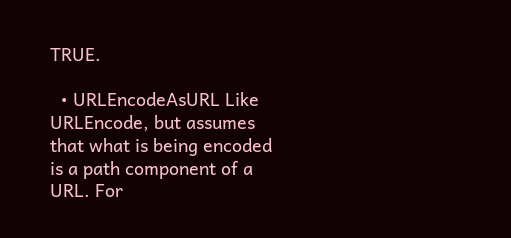TRUE.

  • URLEncodeAsURL Like URLEncode, but assumes that what is being encoded is a path component of a URL. For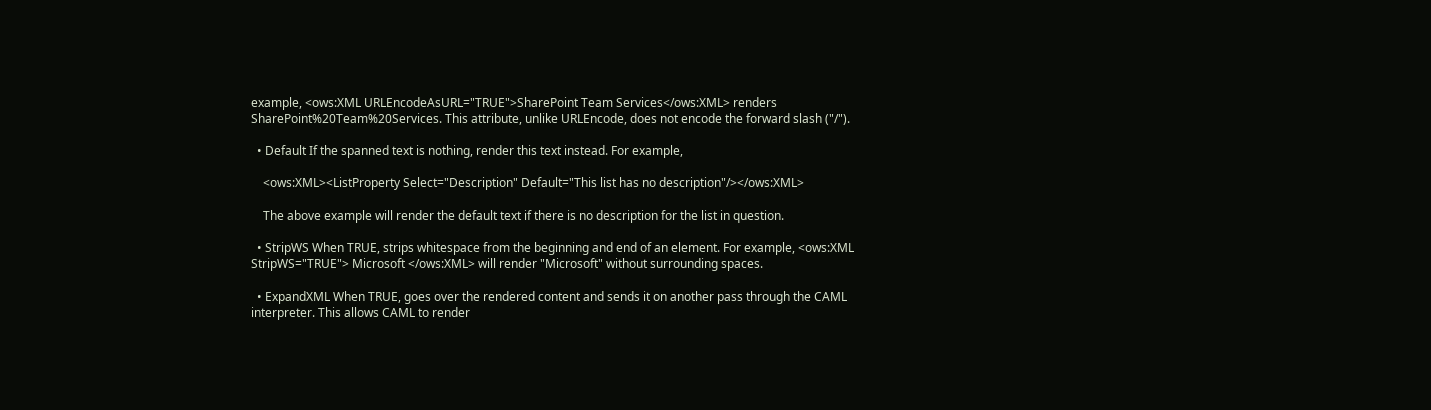example, <ows:XML URLEncodeAsURL="TRUE">SharePoint Team Services</ows:XML> renders SharePoint%20Team%20Services. This attribute, unlike URLEncode, does not encode the forward slash ("/").

  • Default If the spanned text is nothing, render this text instead. For example,

    <ows:XML><ListProperty Select="Description" Default="This list has no description"/></ows:XML>

    The above example will render the default text if there is no description for the list in question.

  • StripWS When TRUE, strips whitespace from the beginning and end of an element. For example, <ows:XML StripWS="TRUE"> Microsoft </ows:XML> will render "Microsoft" without surrounding spaces.

  • ExpandXML When TRUE, goes over the rendered content and sends it on another pass through the CAML interpreter. This allows CAML to render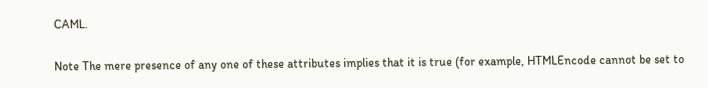CAML.

Note The mere presence of any one of these attributes implies that it is true (for example, HTMLEncode cannot be set to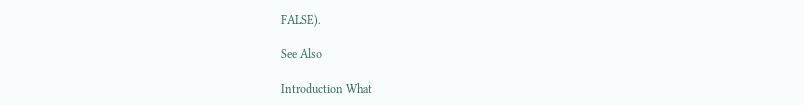FALSE).

See Also

Introduction What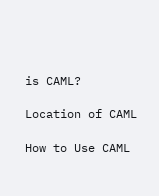is CAML?

Location of CAML

How to Use CAML